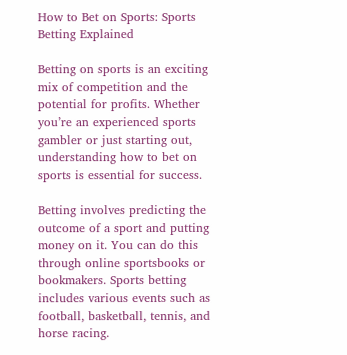How to Bet on Sports: Sports Betting Explained

Betting on sports is an exciting mix of competition and the potential for profits. Whether you’re an experienced sports gambler or just starting out, understanding how to bet on sports is essential for success.

Betting involves predicting the outcome of a sport and putting money on it. You can do this through online sportsbooks or bookmakers. Sports betting includes various events such as football, basketball, tennis, and horse racing.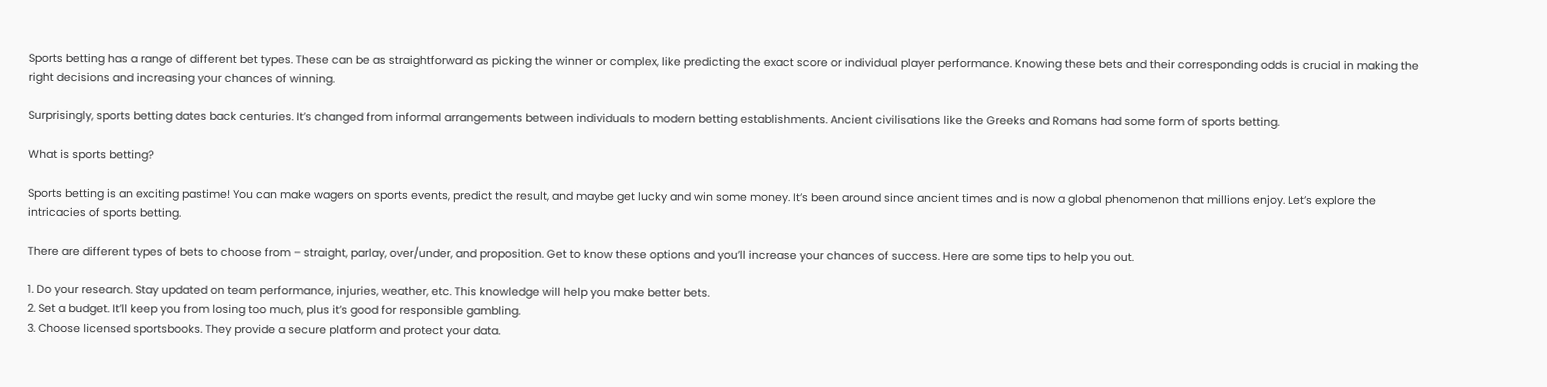Sports betting has a range of different bet types. These can be as straightforward as picking the winner or complex, like predicting the exact score or individual player performance. Knowing these bets and their corresponding odds is crucial in making the right decisions and increasing your chances of winning.

Surprisingly, sports betting dates back centuries. It’s changed from informal arrangements between individuals to modern betting establishments. Ancient civilisations like the Greeks and Romans had some form of sports betting.

What is sports betting?

Sports betting is an exciting pastime! You can make wagers on sports events, predict the result, and maybe get lucky and win some money. It’s been around since ancient times and is now a global phenomenon that millions enjoy. Let’s explore the intricacies of sports betting.

There are different types of bets to choose from – straight, parlay, over/under, and proposition. Get to know these options and you’ll increase your chances of success. Here are some tips to help you out.

1. Do your research. Stay updated on team performance, injuries, weather, etc. This knowledge will help you make better bets.
2. Set a budget. It’ll keep you from losing too much, plus it’s good for responsible gambling.
3. Choose licensed sportsbooks. They provide a secure platform and protect your data.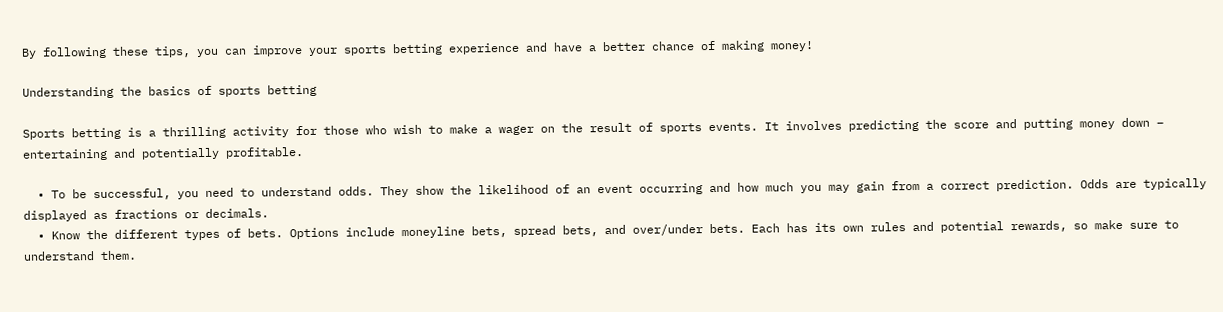By following these tips, you can improve your sports betting experience and have a better chance of making money!

Understanding the basics of sports betting

Sports betting is a thrilling activity for those who wish to make a wager on the result of sports events. It involves predicting the score and putting money down – entertaining and potentially profitable.

  • To be successful, you need to understand odds. They show the likelihood of an event occurring and how much you may gain from a correct prediction. Odds are typically displayed as fractions or decimals.
  • Know the different types of bets. Options include moneyline bets, spread bets, and over/under bets. Each has its own rules and potential rewards, so make sure to understand them.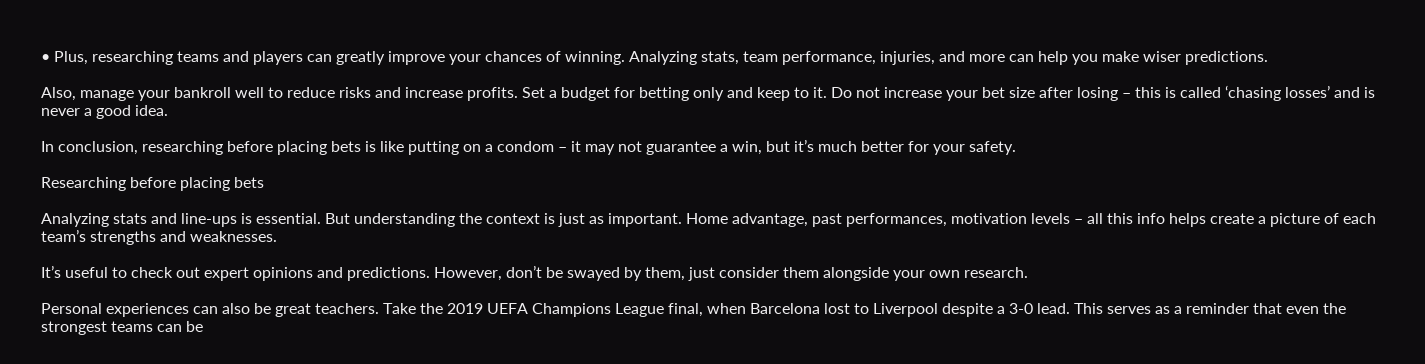• Plus, researching teams and players can greatly improve your chances of winning. Analyzing stats, team performance, injuries, and more can help you make wiser predictions.

Also, manage your bankroll well to reduce risks and increase profits. Set a budget for betting only and keep to it. Do not increase your bet size after losing – this is called ‘chasing losses’ and is never a good idea.

In conclusion, researching before placing bets is like putting on a condom – it may not guarantee a win, but it’s much better for your safety.

Researching before placing bets

Analyzing stats and line-ups is essential. But understanding the context is just as important. Home advantage, past performances, motivation levels – all this info helps create a picture of each team’s strengths and weaknesses.

It’s useful to check out expert opinions and predictions. However, don’t be swayed by them, just consider them alongside your own research.

Personal experiences can also be great teachers. Take the 2019 UEFA Champions League final, when Barcelona lost to Liverpool despite a 3-0 lead. This serves as a reminder that even the strongest teams can be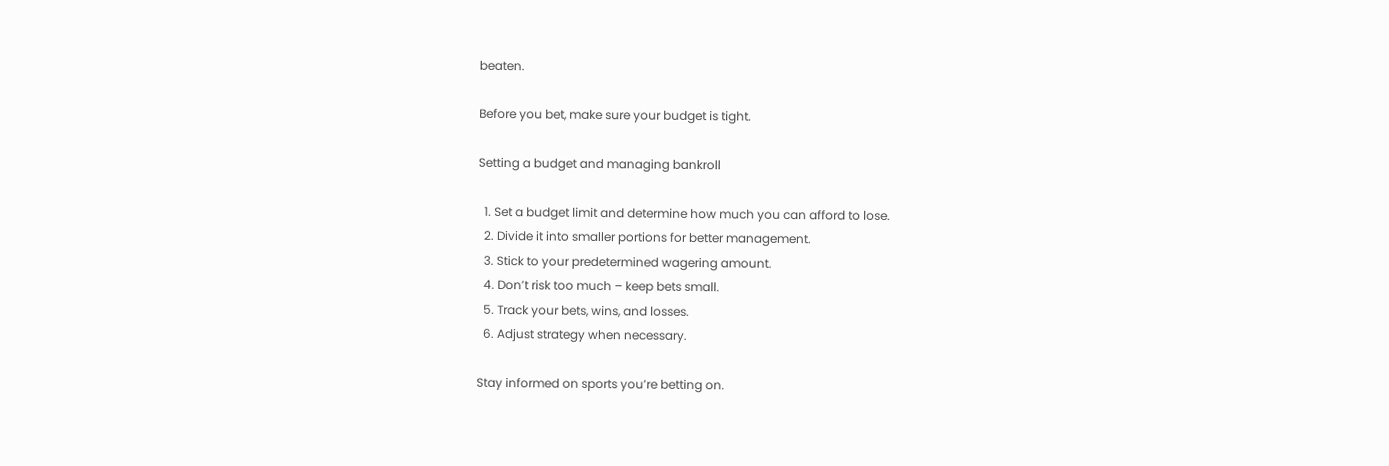beaten.

Before you bet, make sure your budget is tight.

Setting a budget and managing bankroll

  1. Set a budget limit and determine how much you can afford to lose.
  2. Divide it into smaller portions for better management.
  3. Stick to your predetermined wagering amount.
  4. Don’t risk too much – keep bets small.
  5. Track your bets, wins, and losses.
  6. Adjust strategy when necessary.

Stay informed on sports you’re betting on.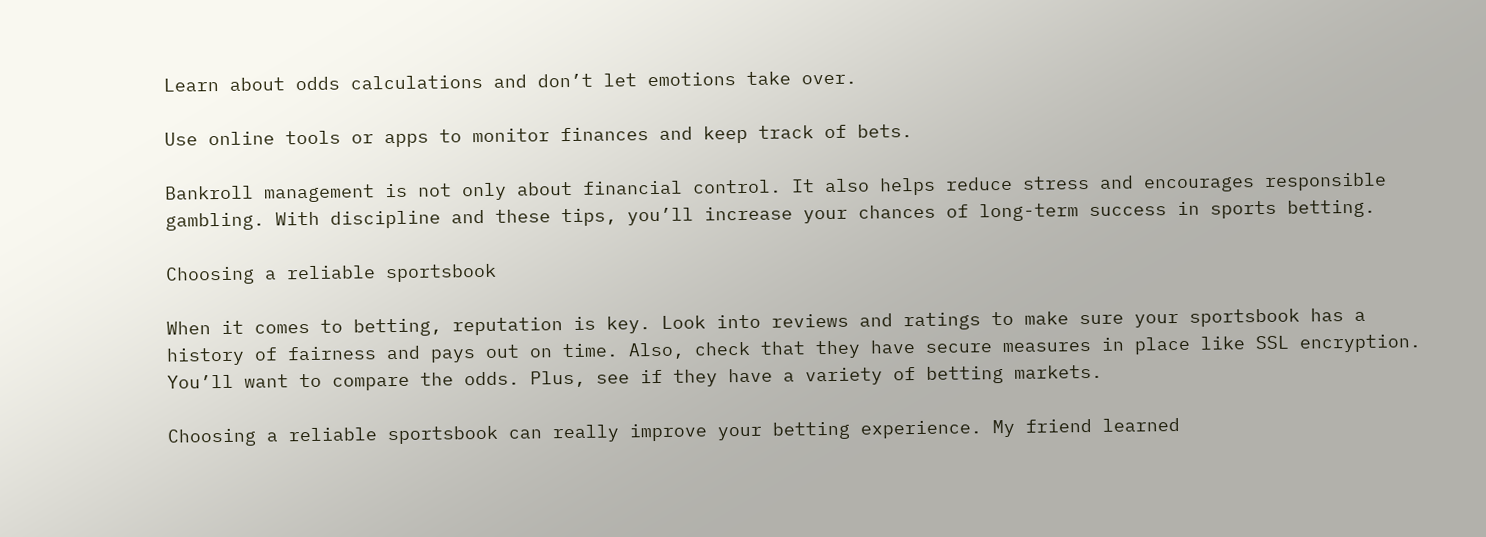Learn about odds calculations and don’t let emotions take over.

Use online tools or apps to monitor finances and keep track of bets.

Bankroll management is not only about financial control. It also helps reduce stress and encourages responsible gambling. With discipline and these tips, you’ll increase your chances of long-term success in sports betting.

Choosing a reliable sportsbook

When it comes to betting, reputation is key. Look into reviews and ratings to make sure your sportsbook has a history of fairness and pays out on time. Also, check that they have secure measures in place like SSL encryption. You’ll want to compare the odds. Plus, see if they have a variety of betting markets.

Choosing a reliable sportsbook can really improve your betting experience. My friend learned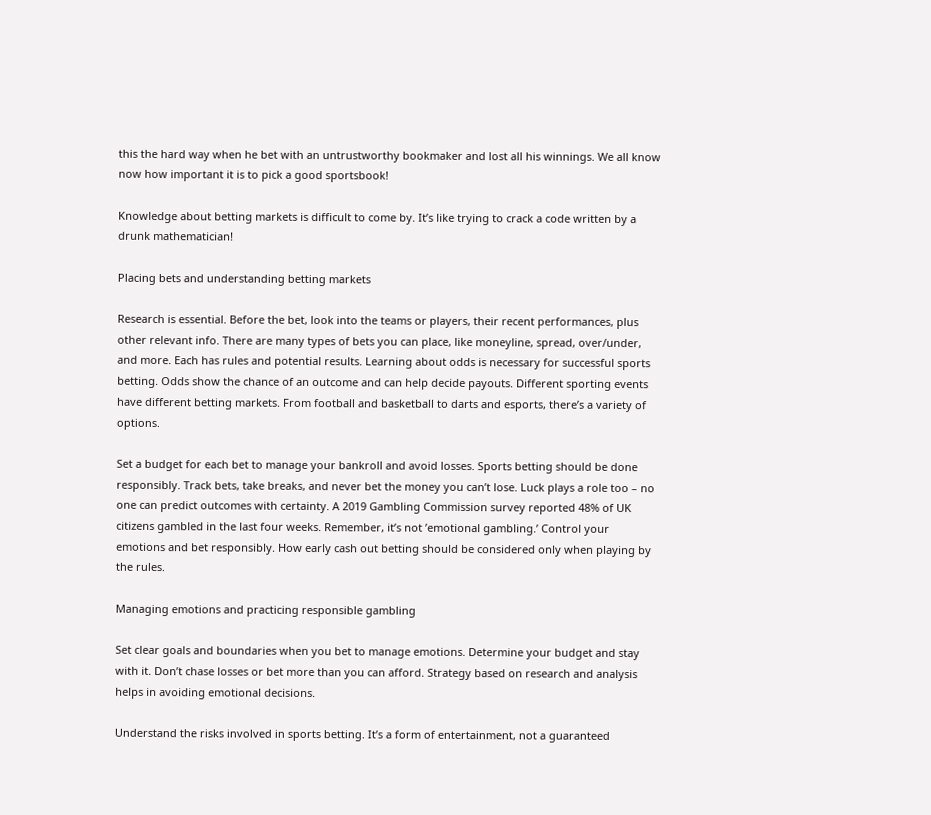this the hard way when he bet with an untrustworthy bookmaker and lost all his winnings. We all know now how important it is to pick a good sportsbook!

Knowledge about betting markets is difficult to come by. It’s like trying to crack a code written by a drunk mathematician!

Placing bets and understanding betting markets

Research is essential. Before the bet, look into the teams or players, their recent performances, plus other relevant info. There are many types of bets you can place, like moneyline, spread, over/under, and more. Each has rules and potential results. Learning about odds is necessary for successful sports betting. Odds show the chance of an outcome and can help decide payouts. Different sporting events have different betting markets. From football and basketball to darts and esports, there’s a variety of options.

Set a budget for each bet to manage your bankroll and avoid losses. Sports betting should be done responsibly. Track bets, take breaks, and never bet the money you can’t lose. Luck plays a role too – no one can predict outcomes with certainty. A 2019 Gambling Commission survey reported 48% of UK citizens gambled in the last four weeks. Remember, it’s not ’emotional gambling.’ Control your emotions and bet responsibly. How early cash out betting should be considered only when playing by the rules.

Managing emotions and practicing responsible gambling

Set clear goals and boundaries when you bet to manage emotions. Determine your budget and stay with it. Don’t chase losses or bet more than you can afford. Strategy based on research and analysis helps in avoiding emotional decisions.

Understand the risks involved in sports betting. It’s a form of entertainment, not a guaranteed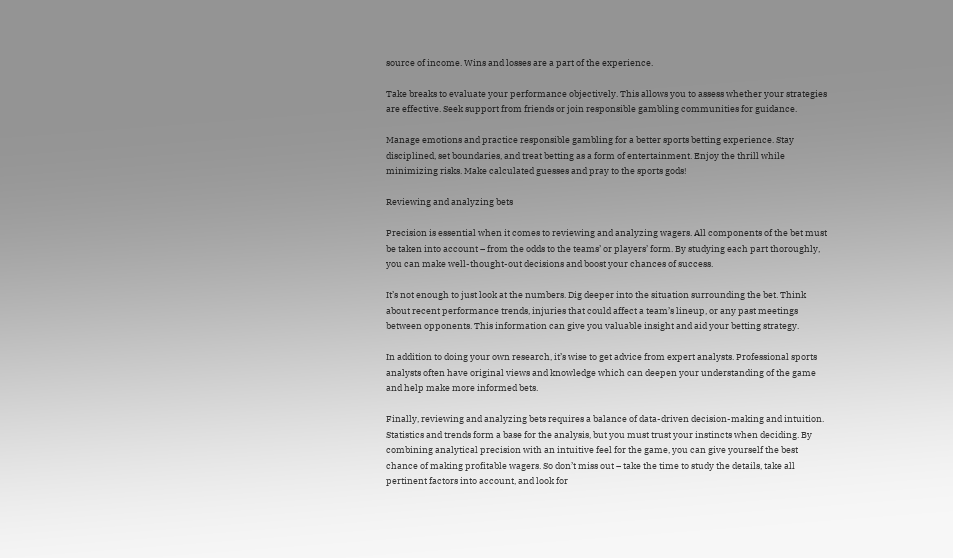source of income. Wins and losses are a part of the experience.

Take breaks to evaluate your performance objectively. This allows you to assess whether your strategies are effective. Seek support from friends or join responsible gambling communities for guidance.

Manage emotions and practice responsible gambling for a better sports betting experience. Stay disciplined, set boundaries, and treat betting as a form of entertainment. Enjoy the thrill while minimizing risks. Make calculated guesses and pray to the sports gods!

Reviewing and analyzing bets

Precision is essential when it comes to reviewing and analyzing wagers. All components of the bet must be taken into account – from the odds to the teams’ or players’ form. By studying each part thoroughly, you can make well-thought-out decisions and boost your chances of success.

It’s not enough to just look at the numbers. Dig deeper into the situation surrounding the bet. Think about recent performance trends, injuries that could affect a team’s lineup, or any past meetings between opponents. This information can give you valuable insight and aid your betting strategy.

In addition to doing your own research, it’s wise to get advice from expert analysts. Professional sports analysts often have original views and knowledge which can deepen your understanding of the game and help make more informed bets.

Finally, reviewing and analyzing bets requires a balance of data-driven decision-making and intuition. Statistics and trends form a base for the analysis, but you must trust your instincts when deciding. By combining analytical precision with an intuitive feel for the game, you can give yourself the best chance of making profitable wagers. So don’t miss out – take the time to study the details, take all pertinent factors into account, and look for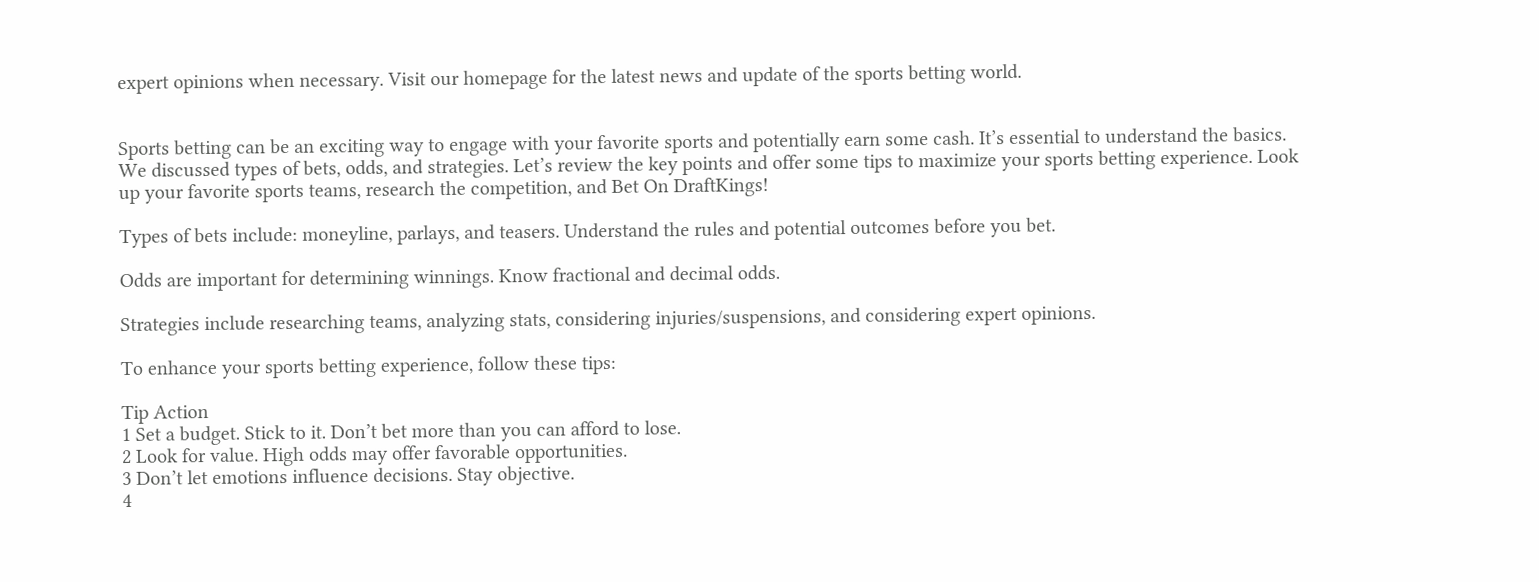expert opinions when necessary. Visit our homepage for the latest news and update of the sports betting world.


Sports betting can be an exciting way to engage with your favorite sports and potentially earn some cash. It’s essential to understand the basics. We discussed types of bets, odds, and strategies. Let’s review the key points and offer some tips to maximize your sports betting experience. Look up your favorite sports teams, research the competition, and Bet On DraftKings!

Types of bets include: moneyline, parlays, and teasers. Understand the rules and potential outcomes before you bet.

Odds are important for determining winnings. Know fractional and decimal odds.

Strategies include researching teams, analyzing stats, considering injuries/suspensions, and considering expert opinions.

To enhance your sports betting experience, follow these tips:

Tip Action
1 Set a budget. Stick to it. Don’t bet more than you can afford to lose.
2 Look for value. High odds may offer favorable opportunities.
3 Don’t let emotions influence decisions. Stay objective.
4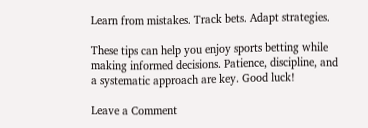Learn from mistakes. Track bets. Adapt strategies.

These tips can help you enjoy sports betting while making informed decisions. Patience, discipline, and a systematic approach are key. Good luck!

Leave a Comment